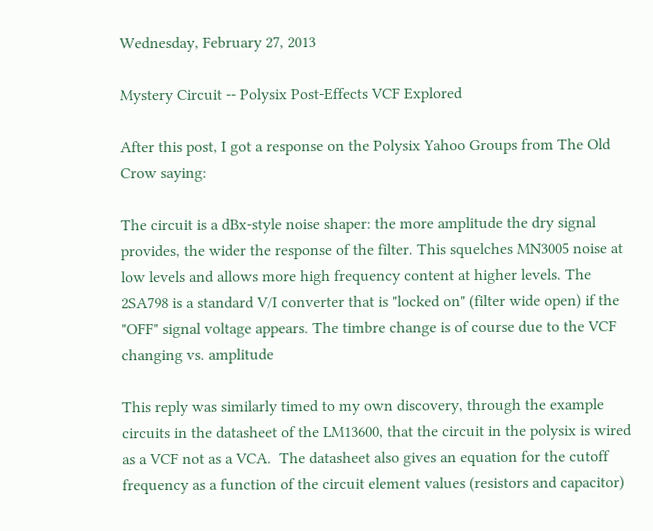Wednesday, February 27, 2013

Mystery Circuit -- Polysix Post-Effects VCF Explored

After this post, I got a response on the Polysix Yahoo Groups from The Old Crow saying:

The circuit is a dBx-style noise shaper: the more amplitude the dry signal provides, the wider the response of the filter. This squelches MN3005 noise at low levels and allows more high frequency content at higher levels. The 2SA798 is a standard V/I converter that is "locked on" (filter wide open) if the "OFF" signal voltage appears. The timbre change is of course due to the VCF changing vs. amplitude

This reply was similarly timed to my own discovery, through the example circuits in the datasheet of the LM13600, that the circuit in the polysix is wired as a VCF not as a VCA.  The datasheet also gives an equation for the cutoff frequency as a function of the circuit element values (resistors and capacitor)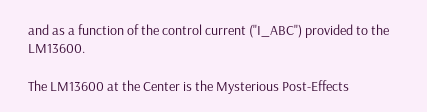and as a function of the control current ("I_ABC") provided to the LM13600.

The LM13600 at the Center is the Mysterious Post-Effects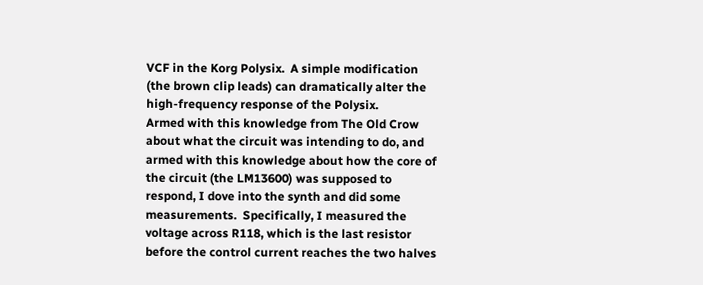VCF in the Korg Polysix.  A simple modification (the brown clip leads) can dramatically alter the high-frequency response of the Polysix.
Armed with this knowledge from The Old Crow about what the circuit was intending to do, and armed with this knowledge about how the core of the circuit (the LM13600) was supposed to respond, I dove into the synth and did some measurements.  Specifically, I measured the voltage across R118, which is the last resistor before the control current reaches the two halves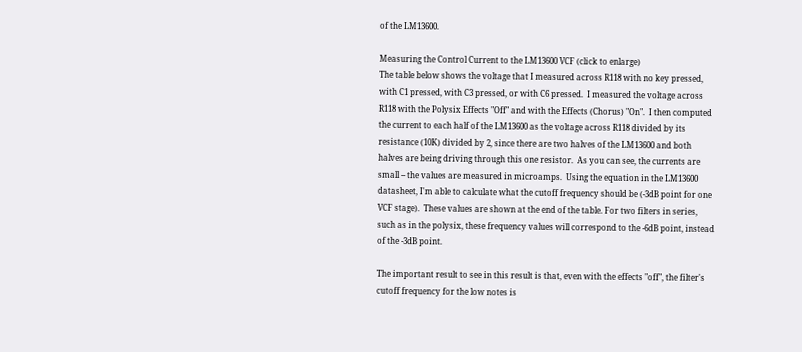of the LM13600.

Measuring the Control Current to the LM13600 VCF (click to enlarge)
The table below shows the voltage that I measured across R118 with no key pressed, with C1 pressed, with C3 pressed, or with C6 pressed.  I measured the voltage across R118 with the Polysix Effects "Off" and with the Effects (Chorus) "On".  I then computed the current to each half of the LM13600 as the voltage across R118 divided by its resistance (10K) divided by 2, since there are two halves of the LM13600 and both halves are being driving through this one resistor.  As you can see, the currents are small -- the values are measured in microamps.  Using the equation in the LM13600 datasheet, I'm able to calculate what the cutoff frequency should be (-3dB point for one VCF stage).  These values are shown at the end of the table. For two filters in series, such as in the polysix, these frequency values will correspond to the -6dB point, instead of the -3dB point.

The important result to see in this result is that, even with the effects "off", the filter's cutoff frequency for the low notes is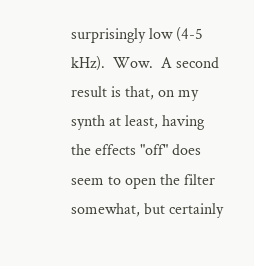surprisingly low (4-5 kHz).  Wow.  A second result is that, on my synth at least, having the effects "off" does seem to open the filter somewhat, but certainly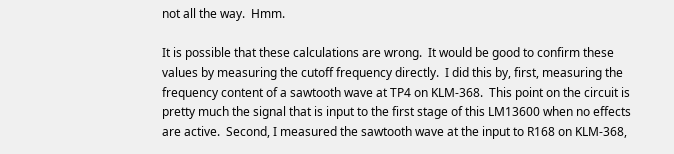not all the way.  Hmm.

It is possible that these calculations are wrong.  It would be good to confirm these values by measuring the cutoff frequency directly.  I did this by, first, measuring the frequency content of a sawtooth wave at TP4 on KLM-368.  This point on the circuit is pretty much the signal that is input to the first stage of this LM13600 when no effects are active.  Second, I measured the sawtooth wave at the input to R168 on KLM-368,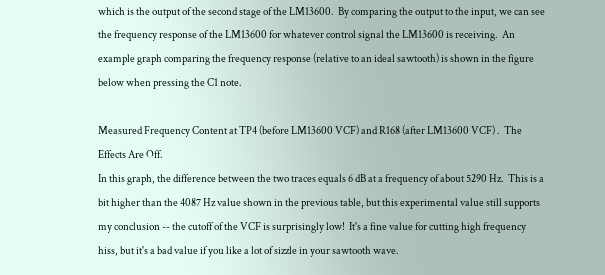which is the output of the second stage of the LM13600.  By comparing the output to the input, we can see the frequency response of the LM13600 for whatever control signal the LM13600 is receiving.  An example graph comparing the frequency response (relative to an ideal sawtooth) is shown in the figure below when pressing the C1 note.

Measured Frequency Content at TP4 (before LM13600 VCF) and R168 (after LM13600 VCF) .  The Effects Are Off.
In this graph, the difference between the two traces equals 6 dB at a frequency of about 5290 Hz.  This is a bit higher than the 4087 Hz value shown in the previous table, but this experimental value still supports my conclusion -- the cutoff of the VCF is surprisingly low!  It's a fine value for cutting high frequency hiss, but it's a bad value if you like a lot of sizzle in your sawtooth wave.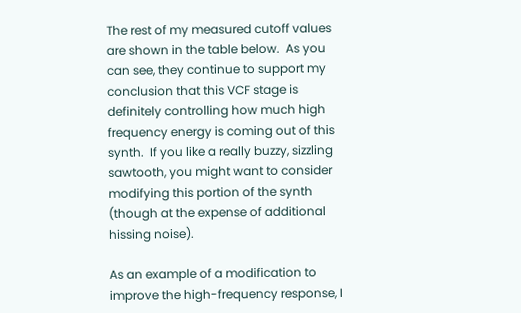The rest of my measured cutoff values are shown in the table below.  As you can see, they continue to support my conclusion that this VCF stage is definitely controlling how much high frequency energy is coming out of this synth.  If you like a really buzzy, sizzling sawtooth, you might want to consider modifying this portion of the synth (though at the expense of additional hissing noise).

As an example of a modification to improve the high-frequency response, I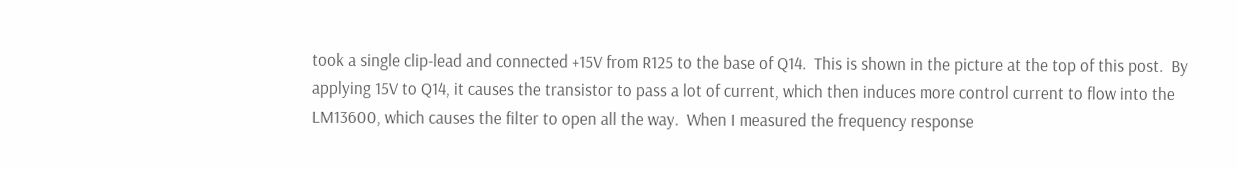took a single clip-lead and connected +15V from R125 to the base of Q14.  This is shown in the picture at the top of this post.  By applying 15V to Q14, it causes the transistor to pass a lot of current, which then induces more control current to flow into the LM13600, which causes the filter to open all the way.  When I measured the frequency response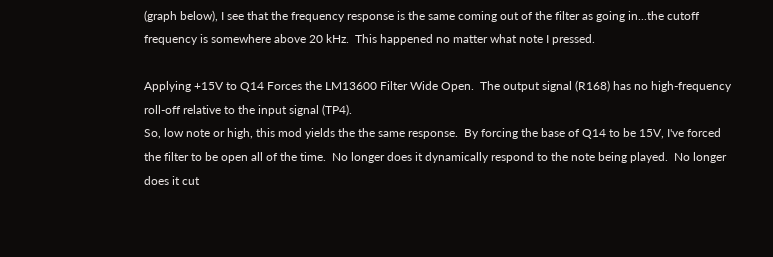(graph below), I see that the frequency response is the same coming out of the filter as going in...the cutoff frequency is somewhere above 20 kHz.  This happened no matter what note I pressed.

Applying +15V to Q14 Forces the LM13600 Filter Wide Open.  The output signal (R168) has no high-frequency roll-off relative to the input signal (TP4).
So, low note or high, this mod yields the the same response.  By forcing the base of Q14 to be 15V, I've forced the filter to be open all of the time.  No longer does it dynamically respond to the note being played.  No longer does it cut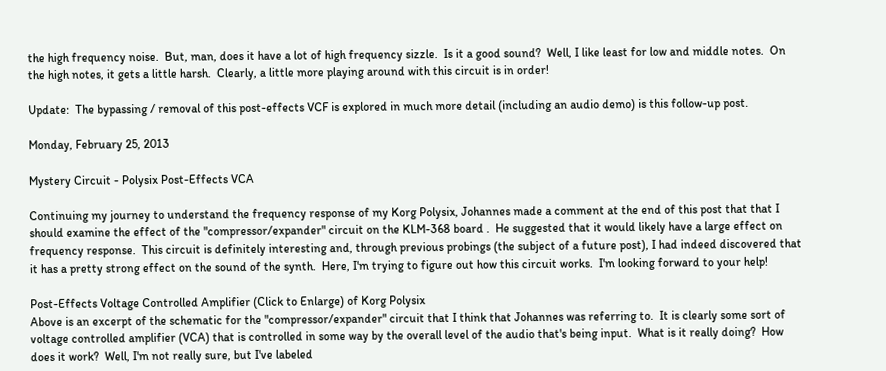the high frequency noise.  But, man, does it have a lot of high frequency sizzle.  Is it a good sound?  Well, I like least for low and middle notes.  On the high notes, it gets a little harsh.  Clearly, a little more playing around with this circuit is in order!

Update:  The bypassing / removal of this post-effects VCF is explored in much more detail (including an audio demo) is this follow-up post.

Monday, February 25, 2013

Mystery Circuit - Polysix Post-Effects VCA

Continuing my journey to understand the frequency response of my Korg Polysix, Johannes made a comment at the end of this post that that I should examine the effect of the "compressor/expander" circuit on the KLM-368 board .  He suggested that it would likely have a large effect on frequency response.  This circuit is definitely interesting and, through previous probings (the subject of a future post), I had indeed discovered that it has a pretty strong effect on the sound of the synth.  Here, I'm trying to figure out how this circuit works.  I'm looking forward to your help!

Post-Effects Voltage Controlled Amplifier (Click to Enlarge) of Korg Polysix
Above is an excerpt of the schematic for the "compressor/expander" circuit that I think that Johannes was referring to.  It is clearly some sort of voltage controlled amplifier (VCA) that is controlled in some way by the overall level of the audio that's being input.  What is it really doing?  How does it work?  Well, I'm not really sure, but I've labeled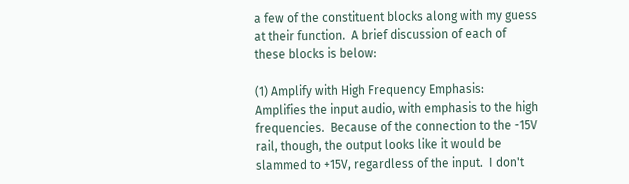a few of the constituent blocks along with my guess at their function.  A brief discussion of each of these blocks is below:

(1) Amplify with High Frequency Emphasis:  Amplifies the input audio, with emphasis to the high frequencies.  Because of the connection to the -15V rail, though, the output looks like it would be slammed to +15V, regardless of the input.  I don't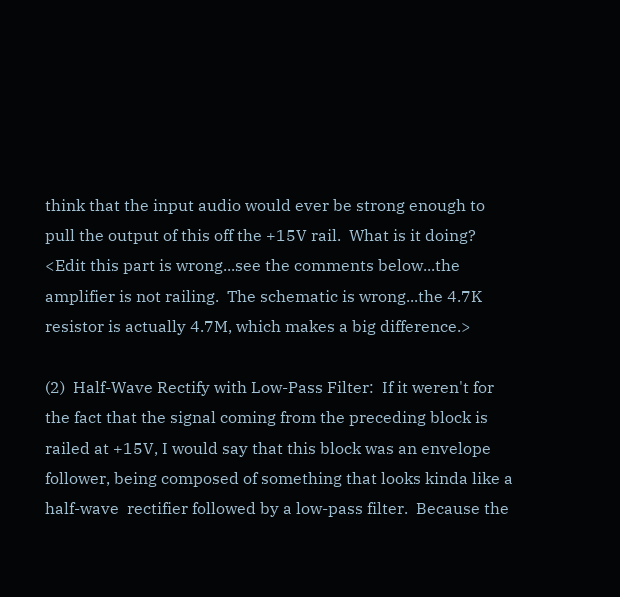think that the input audio would ever be strong enough to pull the output of this off the +15V rail.  What is it doing? <Edit this part is wrong...see the comments below...the amplifier is not railing.  The schematic is wrong...the 4.7K resistor is actually 4.7M, which makes a big difference.>

(2)  Half-Wave Rectify with Low-Pass Filter:  If it weren't for the fact that the signal coming from the preceding block is railed at +15V, I would say that this block was an envelope follower, being composed of something that looks kinda like a half-wave  rectifier followed by a low-pass filter.  Because the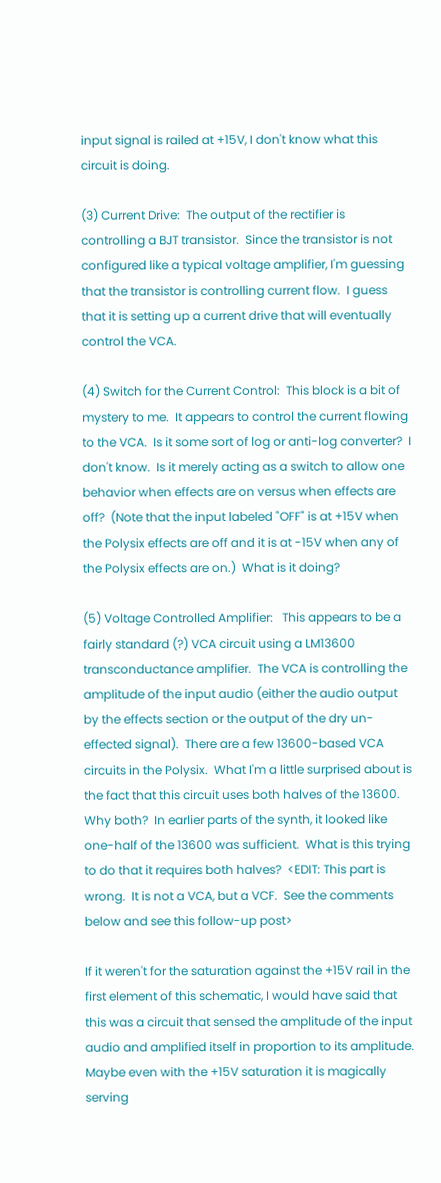input signal is railed at +15V, I don't know what this circuit is doing.

(3) Current Drive:  The output of the rectifier is controlling a BJT transistor.  Since the transistor is not configured like a typical voltage amplifier, I'm guessing that the transistor is controlling current flow.  I guess that it is setting up a current drive that will eventually control the VCA.

(4) Switch for the Current Control:  This block is a bit of mystery to me.  It appears to control the current flowing to the VCA.  Is it some sort of log or anti-log converter?  I don't know.  Is it merely acting as a switch to allow one behavior when effects are on versus when effects are off?  (Note that the input labeled "OFF" is at +15V when the Polysix effects are off and it is at -15V when any of the Polysix effects are on.)  What is it doing?

(5) Voltage Controlled Amplifier:   This appears to be a fairly standard (?) VCA circuit using a LM13600 transconductance amplifier.  The VCA is controlling the amplitude of the input audio (either the audio output by the effects section or the output of the dry un-effected signal).  There are a few 13600-based VCA circuits in the Polysix.  What I'm a little surprised about is the fact that this circuit uses both halves of the 13600.  Why both?  In earlier parts of the synth, it looked like one-half of the 13600 was sufficient.  What is this trying to do that it requires both halves?  <EDIT: This part is wrong.  It is not a VCA, but a VCF.  See the comments below and see this follow-up post>

If it weren't for the saturation against the +15V rail in the first element of this schematic, I would have said that this was a circuit that sensed the amplitude of the input audio and amplified itself in proportion to its amplitude.  Maybe even with the +15V saturation it is magically serving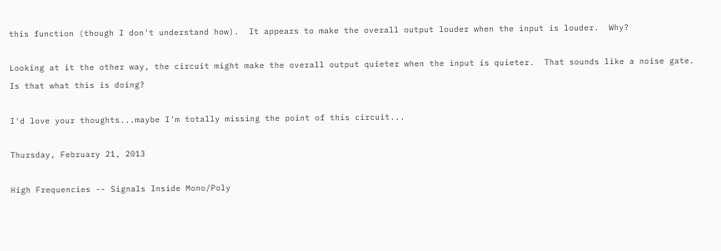this function (though I don't understand how).  It appears to make the overall output louder when the input is louder.  Why?

Looking at it the other way, the circuit might make the overall output quieter when the input is quieter.  That sounds like a noise gate.  Is that what this is doing?

I'd love your thoughts...maybe I'm totally missing the point of this circuit...

Thursday, February 21, 2013

High Frequencies -- Signals Inside Mono/Poly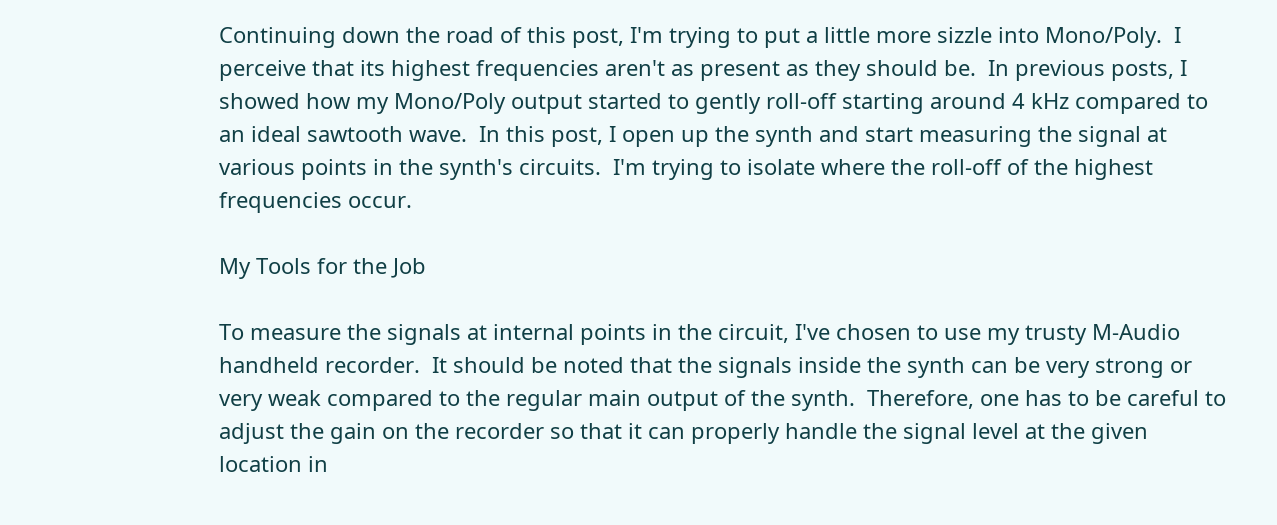Continuing down the road of this post, I'm trying to put a little more sizzle into Mono/Poly.  I perceive that its highest frequencies aren't as present as they should be.  In previous posts, I showed how my Mono/Poly output started to gently roll-off starting around 4 kHz compared to an ideal sawtooth wave.  In this post, I open up the synth and start measuring the signal at various points in the synth's circuits.  I'm trying to isolate where the roll-off of the highest frequencies occur.

My Tools for the Job

To measure the signals at internal points in the circuit, I've chosen to use my trusty M-Audio handheld recorder.  It should be noted that the signals inside the synth can be very strong or very weak compared to the regular main output of the synth.  Therefore, one has to be careful to adjust the gain on the recorder so that it can properly handle the signal level at the given location in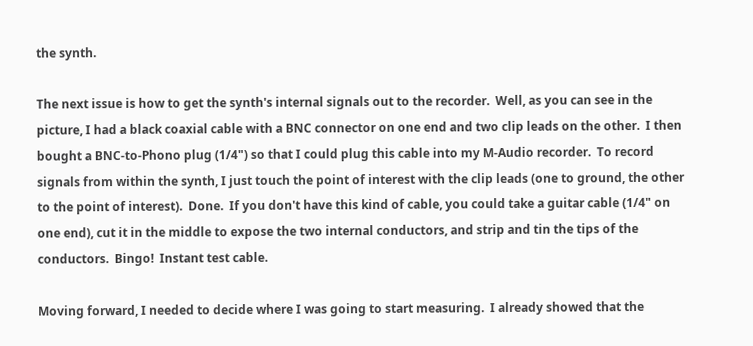the synth.

The next issue is how to get the synth's internal signals out to the recorder.  Well, as you can see in the picture, I had a black coaxial cable with a BNC connector on one end and two clip leads on the other.  I then bought a BNC-to-Phono plug (1/4") so that I could plug this cable into my M-Audio recorder.  To record signals from within the synth, I just touch the point of interest with the clip leads (one to ground, the other to the point of interest).  Done.  If you don't have this kind of cable, you could take a guitar cable (1/4" on one end), cut it in the middle to expose the two internal conductors, and strip and tin the tips of the conductors.  Bingo!  Instant test cable.

Moving forward, I needed to decide where I was going to start measuring.  I already showed that the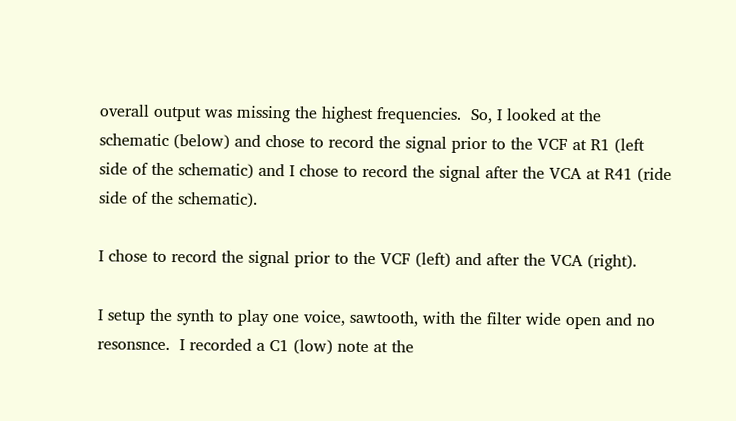overall output was missing the highest frequencies.  So, I looked at the schematic (below) and chose to record the signal prior to the VCF at R1 (left side of the schematic) and I chose to record the signal after the VCA at R41 (ride side of the schematic).

I chose to record the signal prior to the VCF (left) and after the VCA (right).

I setup the synth to play one voice, sawtooth, with the filter wide open and no resonsnce.  I recorded a C1 (low) note at the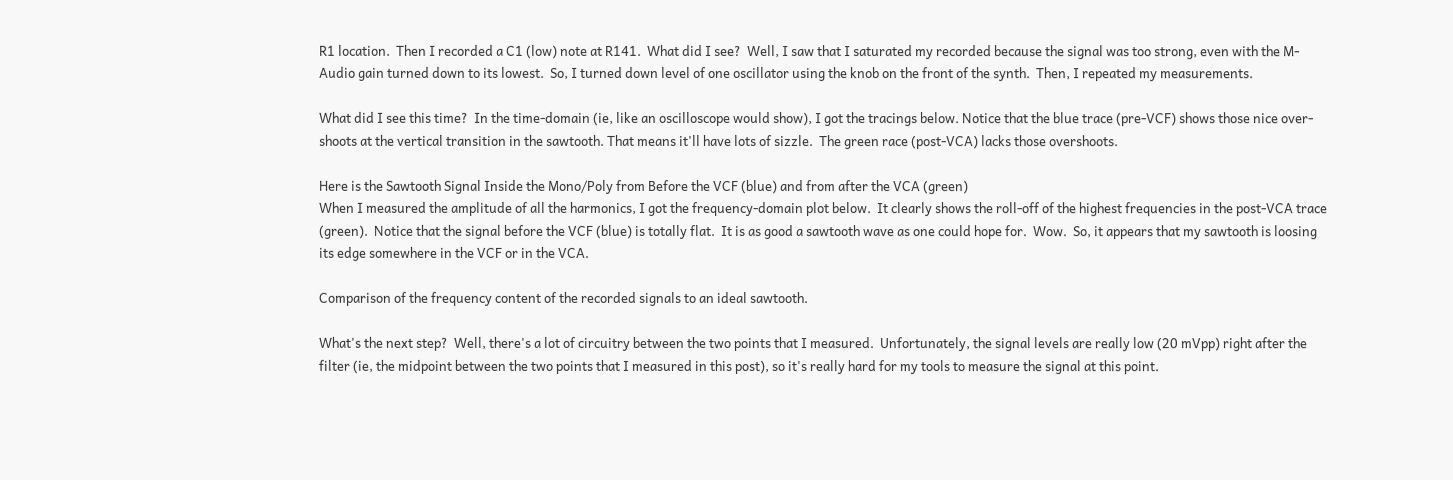R1 location.  Then I recorded a C1 (low) note at R141.  What did I see?  Well, I saw that I saturated my recorded because the signal was too strong, even with the M-Audio gain turned down to its lowest.  So, I turned down level of one oscillator using the knob on the front of the synth.  Then, I repeated my measurements.

What did I see this time?  In the time-domain (ie, like an oscilloscope would show), I got the tracings below. Notice that the blue trace (pre-VCF) shows those nice over-shoots at the vertical transition in the sawtooth. That means it'll have lots of sizzle.  The green race (post-VCA) lacks those overshoots.

Here is the Sawtooth Signal Inside the Mono/Poly from Before the VCF (blue) and from after the VCA (green)
When I measured the amplitude of all the harmonics, I got the frequency-domain plot below.  It clearly shows the roll-off of the highest frequencies in the post-VCA trace (green).  Notice that the signal before the VCF (blue) is totally flat.  It is as good a sawtooth wave as one could hope for.  Wow.  So, it appears that my sawtooth is loosing its edge somewhere in the VCF or in the VCA.

Comparison of the frequency content of the recorded signals to an ideal sawtooth.

What's the next step?  Well, there's a lot of circuitry between the two points that I measured.  Unfortunately, the signal levels are really low (20 mVpp) right after the filter (ie, the midpoint between the two points that I measured in this post), so it's really hard for my tools to measure the signal at this point.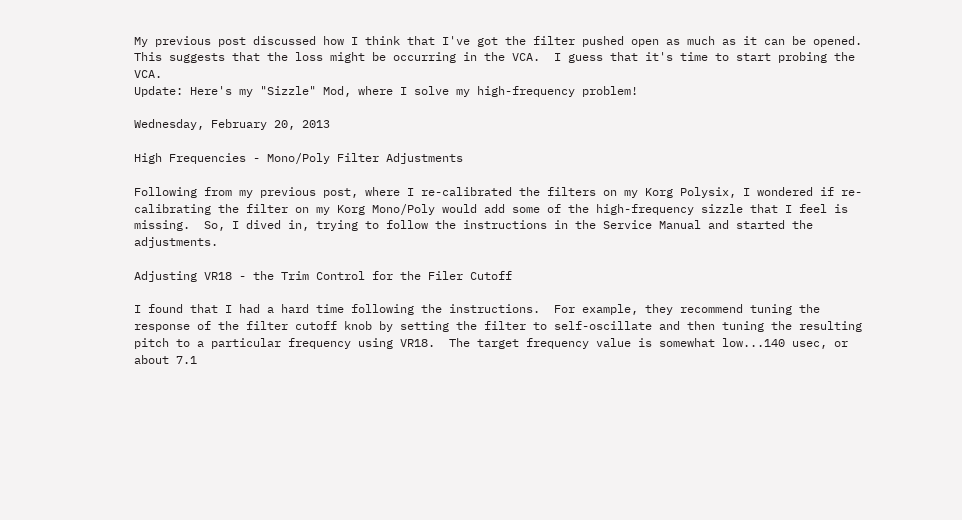My previous post discussed how I think that I've got the filter pushed open as much as it can be opened.  This suggests that the loss might be occurring in the VCA.  I guess that it's time to start probing the VCA.
Update: Here's my "Sizzle" Mod, where I solve my high-frequency problem!

Wednesday, February 20, 2013

High Frequencies - Mono/Poly Filter Adjustments

Following from my previous post, where I re-calibrated the filters on my Korg Polysix, I wondered if re-calibrating the filter on my Korg Mono/Poly would add some of the high-frequency sizzle that I feel is missing.  So, I dived in, trying to follow the instructions in the Service Manual and started the adjustments.

Adjusting VR18 - the Trim Control for the Filer Cutoff

I found that I had a hard time following the instructions.  For example, they recommend tuning the response of the filter cutoff knob by setting the filter to self-oscillate and then tuning the resulting pitch to a particular frequency using VR18.  The target frequency value is somewhat low...140 usec, or about 7.1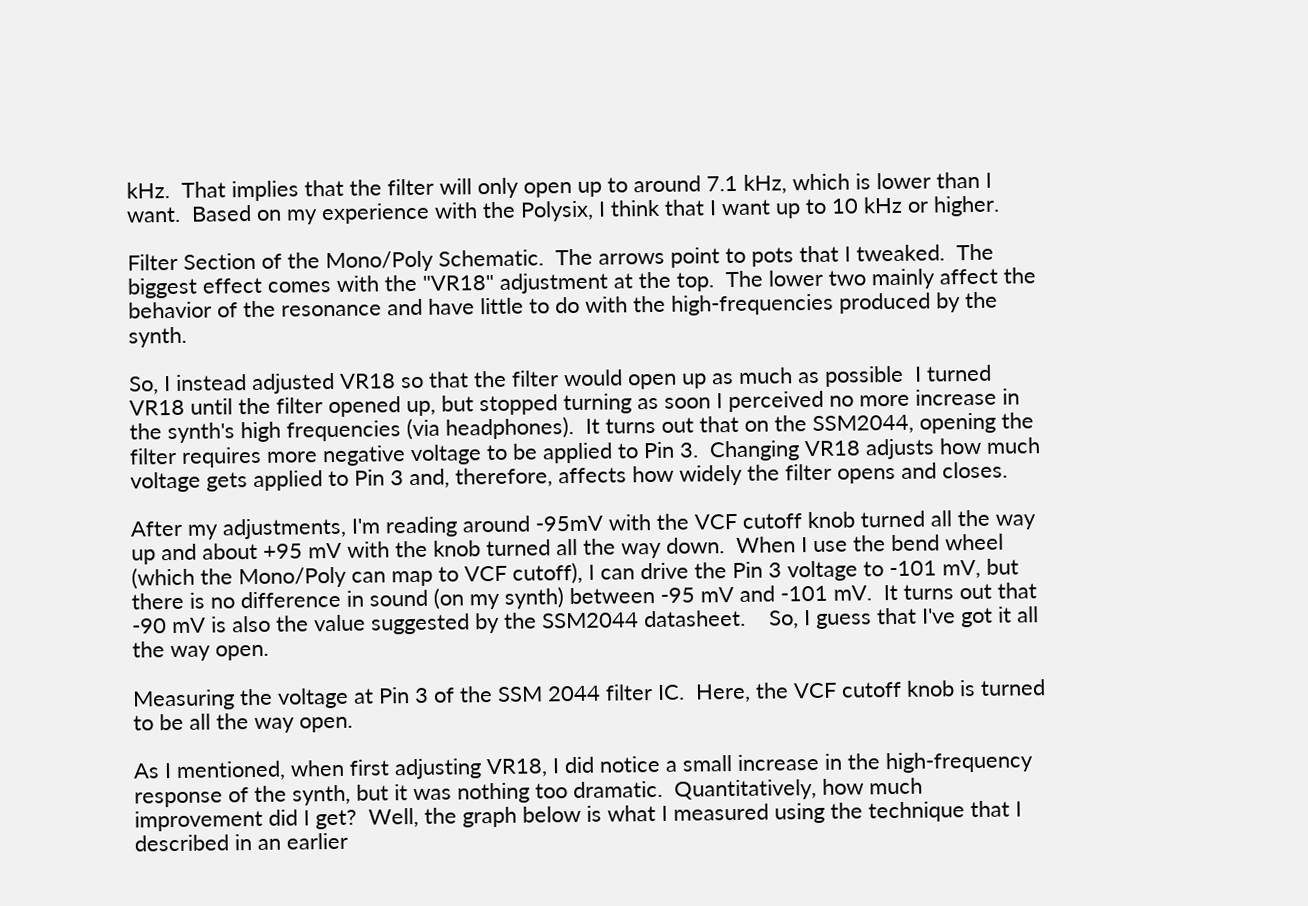kHz.  That implies that the filter will only open up to around 7.1 kHz, which is lower than I want.  Based on my experience with the Polysix, I think that I want up to 10 kHz or higher.

Filter Section of the Mono/Poly Schematic.  The arrows point to pots that I tweaked.  The biggest effect comes with the "VR18" adjustment at the top.  The lower two mainly affect the behavior of the resonance and have little to do with the high-frequencies produced by the synth.

So, I instead adjusted VR18 so that the filter would open up as much as possible  I turned VR18 until the filter opened up, but stopped turning as soon I perceived no more increase in the synth's high frequencies (via headphones).  It turns out that on the SSM2044, opening the filter requires more negative voltage to be applied to Pin 3.  Changing VR18 adjusts how much voltage gets applied to Pin 3 and, therefore, affects how widely the filter opens and closes.

After my adjustments, I'm reading around -95mV with the VCF cutoff knob turned all the way up and about +95 mV with the knob turned all the way down.  When I use the bend wheel (which the Mono/Poly can map to VCF cutoff), I can drive the Pin 3 voltage to -101 mV, but there is no difference in sound (on my synth) between -95 mV and -101 mV.  It turns out that -90 mV is also the value suggested by the SSM2044 datasheet.    So, I guess that I've got it all the way open.

Measuring the voltage at Pin 3 of the SSM 2044 filter IC.  Here, the VCF cutoff knob is turned to be all the way open.

As I mentioned, when first adjusting VR18, I did notice a small increase in the high-frequency response of the synth, but it was nothing too dramatic.  Quantitatively, how much improvement did I get?  Well, the graph below is what I measured using the technique that I described in an earlier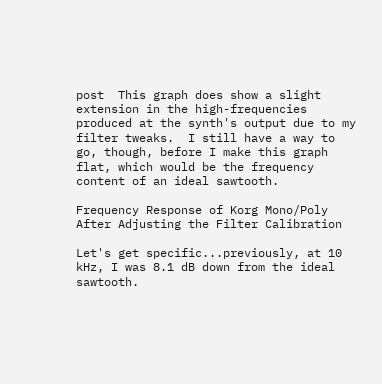post  This graph does show a slight extension in the high-frequencies produced at the synth's output due to my filter tweaks.  I still have a way to go, though, before I make this graph flat, which would be the frequency content of an ideal sawtooth.

Frequency Response of Korg Mono/Poly After Adjusting the Filter Calibration

Let's get specific...previously, at 10 kHz, I was 8.1 dB down from the ideal sawtooth.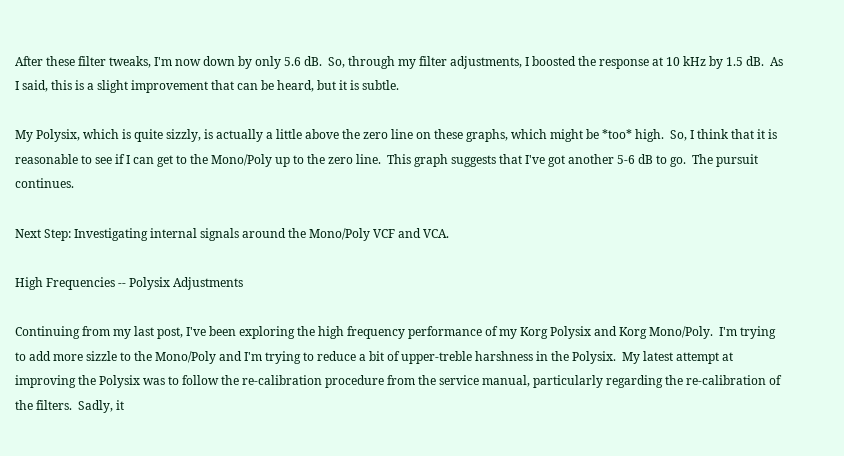After these filter tweaks, I'm now down by only 5.6 dB.  So, through my filter adjustments, I boosted the response at 10 kHz by 1.5 dB.  As I said, this is a slight improvement that can be heard, but it is subtle.

My Polysix, which is quite sizzly, is actually a little above the zero line on these graphs, which might be *too* high.  So, I think that it is reasonable to see if I can get to the Mono/Poly up to the zero line.  This graph suggests that I've got another 5-6 dB to go.  The pursuit continues.

Next Step: Investigating internal signals around the Mono/Poly VCF and VCA.

High Frequencies -- Polysix Adjustments

Continuing from my last post, I've been exploring the high frequency performance of my Korg Polysix and Korg Mono/Poly.  I'm trying to add more sizzle to the Mono/Poly and I'm trying to reduce a bit of upper-treble harshness in the Polysix.  My latest attempt at improving the Polysix was to follow the re-calibration procedure from the service manual, particularly regarding the re-calibration of the filters.  Sadly, it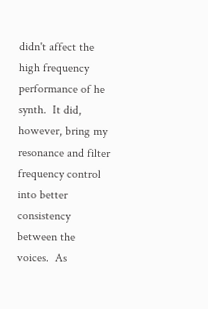didn't affect the high frequency performance of he synth.  It did, however, bring my resonance and filter frequency control into better consistency between the voices.  As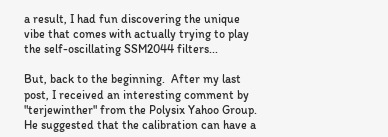a result, I had fun discovering the unique vibe that comes with actually trying to play the self-oscillating SSM2044 filters...

But, back to the beginning.  After my last post, I received an interesting comment by "terjewinther" from the Polysix Yahoo Group.  He suggested that the calibration can have a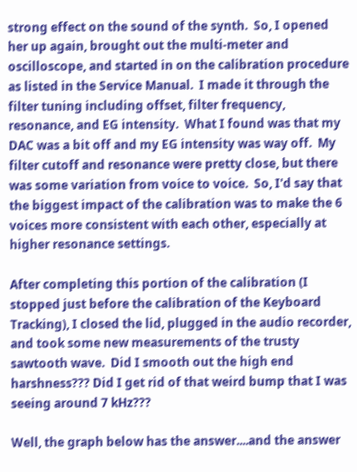strong effect on the sound of the synth.  So, I opened her up again, brought out the multi-meter and oscilloscope, and started in on the calibration procedure as listed in the Service Manual.  I made it through the filter tuning including offset, filter frequency, resonance, and EG intensity.  What I found was that my DAC was a bit off and my EG intensity was way off.  My filter cutoff and resonance were pretty close, but there was some variation from voice to voice.  So, I'd say that the biggest impact of the calibration was to make the 6 voices more consistent with each other, especially at higher resonance settings.

After completing this portion of the calibration (I stopped just before the calibration of the Keyboard Tracking), I closed the lid, plugged in the audio recorder, and took some new measurements of the trusty sawtooth wave.  Did I smooth out the high end harshness??? Did I get rid of that weird bump that I was seeing around 7 kHz???

Well, the graph below has the answer....and the answer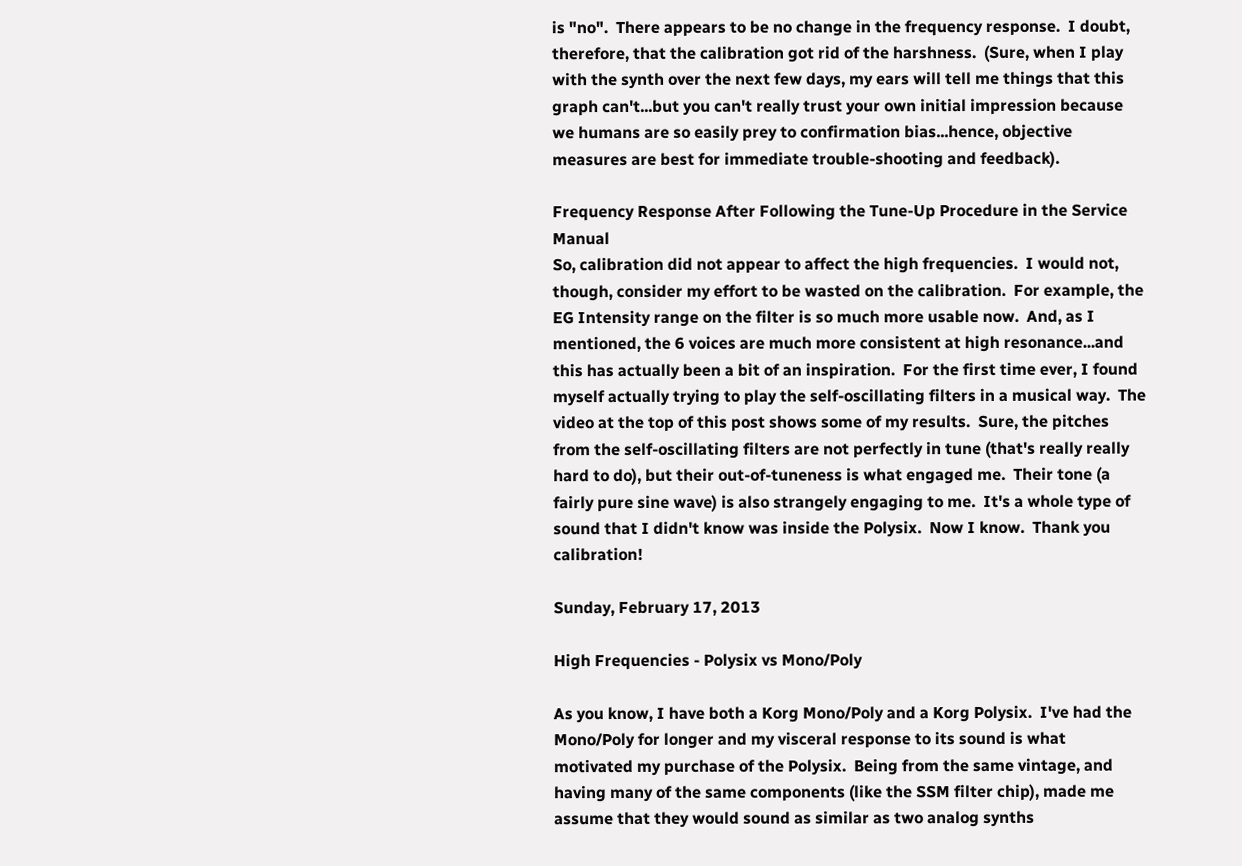is "no".  There appears to be no change in the frequency response.  I doubt, therefore, that the calibration got rid of the harshness.  (Sure, when I play with the synth over the next few days, my ears will tell me things that this graph can't...but you can't really trust your own initial impression because we humans are so easily prey to confirmation bias...hence, objective measures are best for immediate trouble-shooting and feedback).

Frequency Response After Following the Tune-Up Procedure in the Service Manual
So, calibration did not appear to affect the high frequencies.  I would not, though, consider my effort to be wasted on the calibration.  For example, the EG Intensity range on the filter is so much more usable now.  And, as I mentioned, the 6 voices are much more consistent at high resonance...and this has actually been a bit of an inspiration.  For the first time ever, I found myself actually trying to play the self-oscillating filters in a musical way.  The video at the top of this post shows some of my results.  Sure, the pitches from the self-oscillating filters are not perfectly in tune (that's really really hard to do), but their out-of-tuneness is what engaged me.  Their tone (a fairly pure sine wave) is also strangely engaging to me.  It's a whole type of sound that I didn't know was inside the Polysix.  Now I know.  Thank you calibration!

Sunday, February 17, 2013

High Frequencies - Polysix vs Mono/Poly

As you know, I have both a Korg Mono/Poly and a Korg Polysix.  I've had the Mono/Poly for longer and my visceral response to its sound is what motivated my purchase of the Polysix.  Being from the same vintage, and having many of the same components (like the SSM filter chip), made me assume that they would sound as similar as two analog synths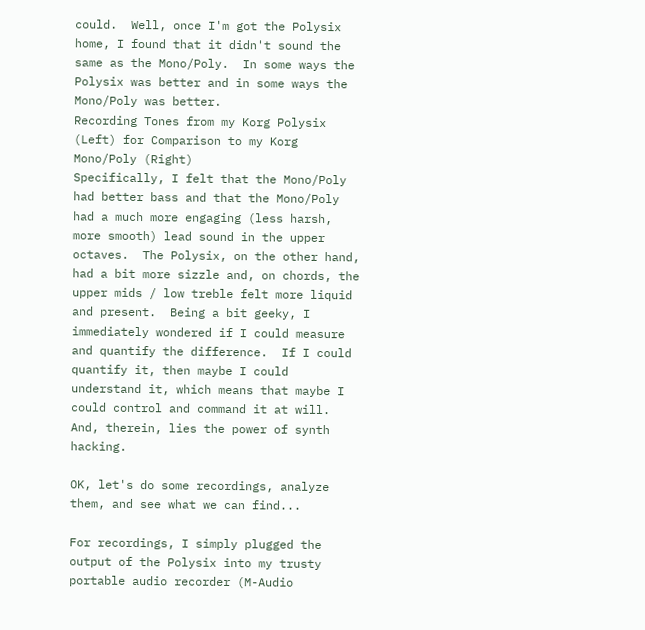could.  Well, once I'm got the Polysix home, I found that it didn't sound the same as the Mono/Poly.  In some ways the Polysix was better and in some ways the Mono/Poly was better.
Recording Tones from my Korg Polysix (Left) for Comparison to my Korg Mono/Poly (Right)
Specifically, I felt that the Mono/Poly had better bass and that the Mono/Poly had a much more engaging (less harsh, more smooth) lead sound in the upper octaves.  The Polysix, on the other hand, had a bit more sizzle and, on chords, the upper mids / low treble felt more liquid and present.  Being a bit geeky, I immediately wondered if I could measure and quantify the difference.  If I could quantify it, then maybe I could understand it, which means that maybe I could control and command it at will.  And, therein, lies the power of synth hacking.

OK, let's do some recordings, analyze them, and see what we can find...

For recordings, I simply plugged the output of the Polysix into my trusty portable audio recorder (M-Audio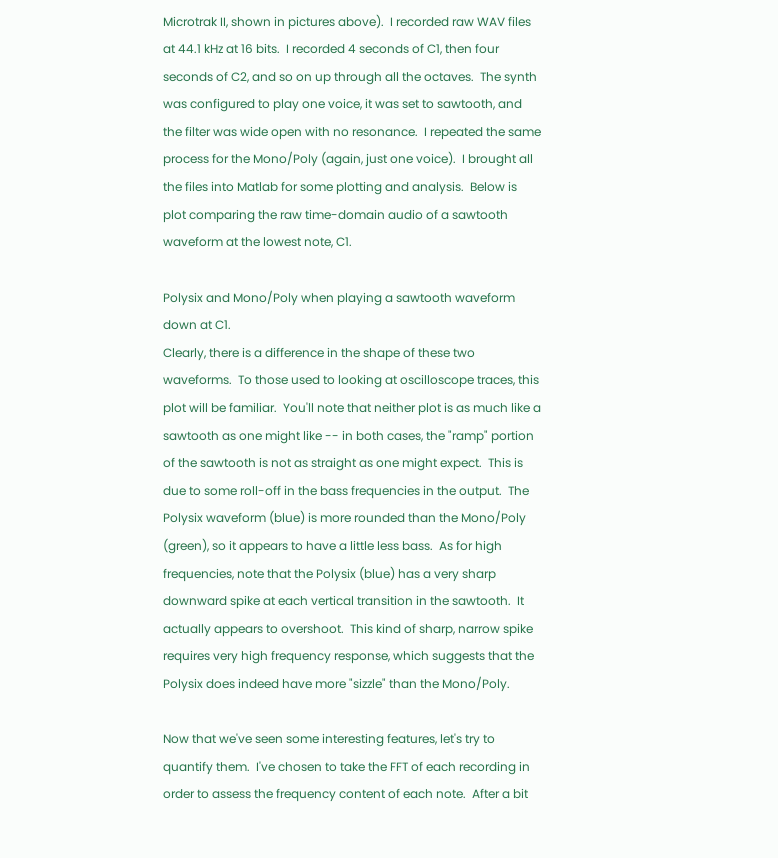Microtrak II, shown in pictures above).  I recorded raw WAV files at 44.1 kHz at 16 bits.  I recorded 4 seconds of C1, then four seconds of C2, and so on up through all the octaves.  The synth was configured to play one voice, it was set to sawtooth, and the filter was wide open with no resonance.  I repeated the same process for the Mono/Poly (again, just one voice).  I brought all the files into Matlab for some plotting and analysis.  Below is plot comparing the raw time-domain audio of a sawtooth waveform at the lowest note, C1.

Polysix and Mono/Poly when playing a sawtooth waveform down at C1.
Clearly, there is a difference in the shape of these two waveforms.  To those used to looking at oscilloscope traces, this plot will be familiar.  You'll note that neither plot is as much like a sawtooth as one might like -- in both cases, the "ramp" portion of the sawtooth is not as straight as one might expect.  This is due to some roll-off in the bass frequencies in the output.  The Polysix waveform (blue) is more rounded than the Mono/Poly (green), so it appears to have a little less bass.  As for high frequencies, note that the Polysix (blue) has a very sharp downward spike at each vertical transition in the sawtooth.  It actually appears to overshoot.  This kind of sharp, narrow spike requires very high frequency response, which suggests that the Polysix does indeed have more "sizzle" than the Mono/Poly.

Now that we've seen some interesting features, let's try to quantify them.  I've chosen to take the FFT of each recording in order to assess the frequency content of each note.  After a bit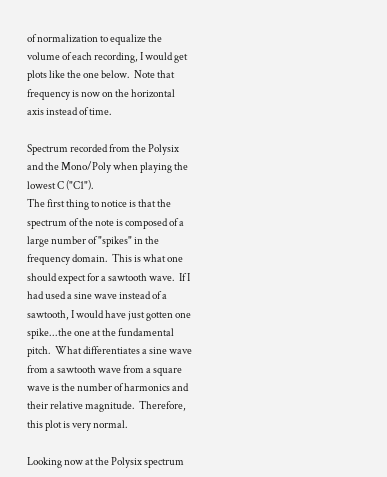of normalization to equalize the volume of each recording, I would get plots like the one below.  Note that frequency is now on the horizontal axis instead of time.

Spectrum recorded from the Polysix and the Mono/Poly when playing the lowest C ("C1").
The first thing to notice is that the spectrum of the note is composed of a large number of "spikes" in the frequency domain.  This is what one should expect for a sawtooth wave.  If I had used a sine wave instead of a sawtooth, I would have just gotten one spike...the one at the fundamental pitch.  What differentiates a sine wave from a sawtooth wave from a square wave is the number of harmonics and their relative magnitude.  Therefore, this plot is very normal.

Looking now at the Polysix spectrum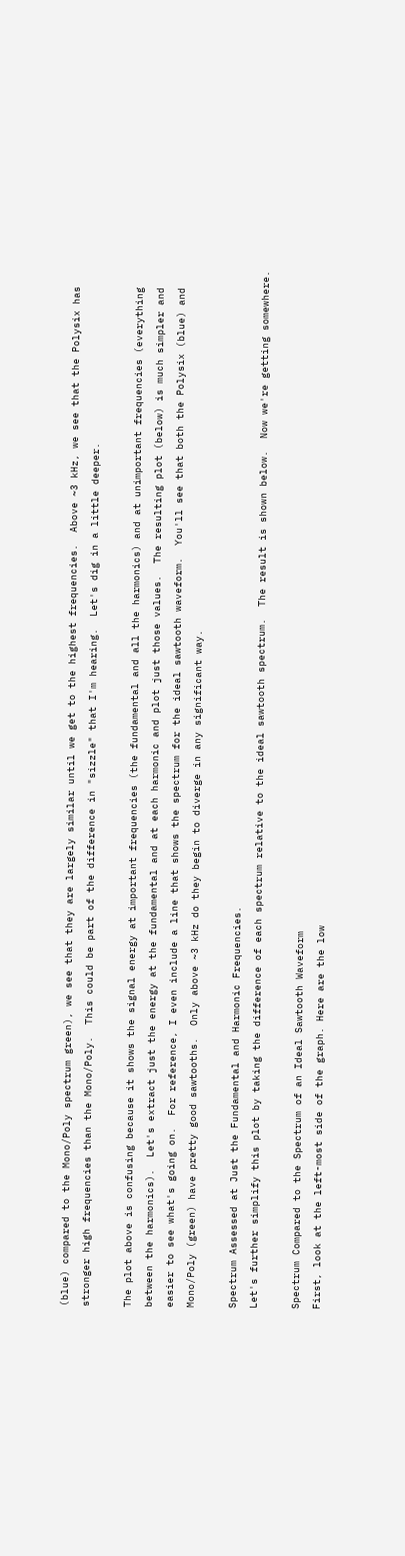(blue) compared to the Mono/Poly spectrum green), we see that they are largely similar until we get to the highest frequencies.  Above ~3 kHz, we see that the Polysix has stronger high frequencies than the Mono/Poly.  This could be part of the difference in "sizzle" that I'm hearing.  Let's dig in a little deeper.

The plot above is confusing because it shows the signal energy at important frequencies (the fundamental and all the harmonics) and at unimportant frequencies (everything between the harmonics).  Let's extract just the energy at the fundamental and at each harmonic and plot just those values.  The resulting plot (below) is much simpler and easier to see what's going on.  For reference, I even include a line that shows the spectrum for the ideal sawtooth waveform.  You'll see that both the Polysix (blue) and Mono/Poly (green) have pretty good sawtooths.  Only above ~3 kHz do they begin to diverge in any significant way.

Spectrum Assessed at Just the Fundamental and Harmonic Frequencies.
Let's further simplify this plot by taking the difference of each spectrum relative to the ideal sawtooth spectrum.  The result is shown below.  Now we're getting somewhere.

Spectrum Compared to the Spectrum of an Ideal Sawtooth Waveform
First, look at the left-most side of the graph. Here are the low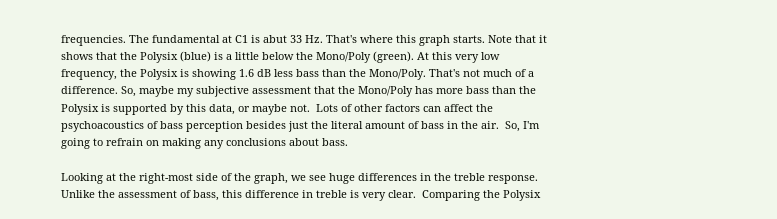frequencies. The fundamental at C1 is abut 33 Hz. That's where this graph starts. Note that it shows that the Polysix (blue) is a little below the Mono/Poly (green). At this very low frequency, the Polysix is showing 1.6 dB less bass than the Mono/Poly. That's not much of a difference. So, maybe my subjective assessment that the Mono/Poly has more bass than the Polysix is supported by this data, or maybe not.  Lots of other factors can affect the psychoacoustics of bass perception besides just the literal amount of bass in the air.  So, I'm going to refrain on making any conclusions about bass.

Looking at the right-most side of the graph, we see huge differences in the treble response.  Unlike the assessment of bass, this difference in treble is very clear.  Comparing the Polysix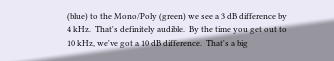(blue) to the Mono/Poly (green) we see a 3 dB difference by 4 kHz.  That's definitely audible.  By the time you get out to 10 kHz, we've got a 10 dB difference.  That's a big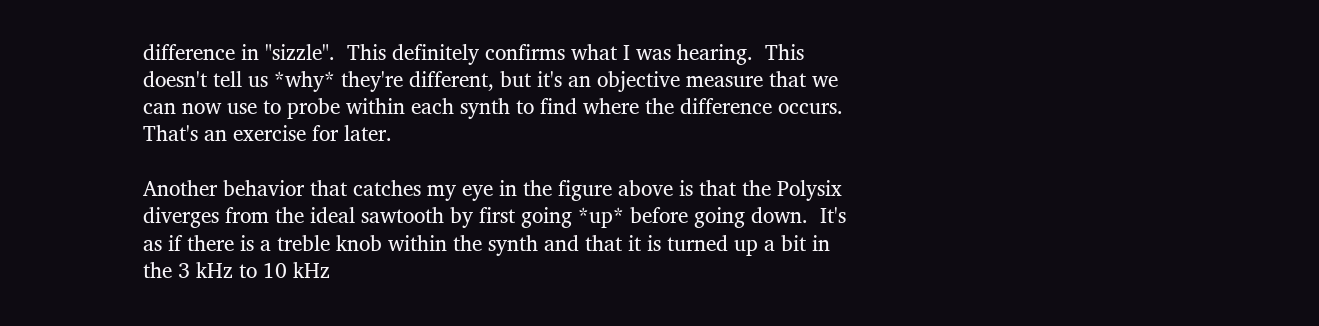difference in "sizzle".  This definitely confirms what I was hearing.  This doesn't tell us *why* they're different, but it's an objective measure that we can now use to probe within each synth to find where the difference occurs.  That's an exercise for later.

Another behavior that catches my eye in the figure above is that the Polysix diverges from the ideal sawtooth by first going *up* before going down.  It's as if there is a treble knob within the synth and that it is turned up a bit in the 3 kHz to 10 kHz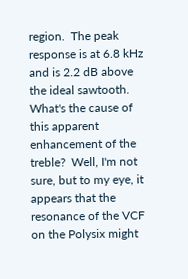region.  The peak response is at 6.8 kHz and is 2.2 dB above the ideal sawtooth.  What's the cause of this apparent enhancement of the treble?  Well, I'm not sure, but to my eye, it appears that the resonance of the VCF on the Polysix might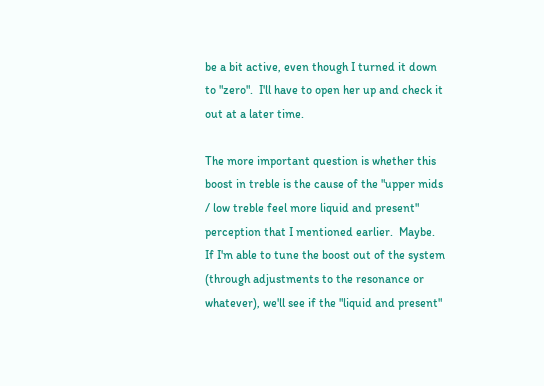be a bit active, even though I turned it down to "zero".  I'll have to open her up and check it out at a later time.

The more important question is whether this boost in treble is the cause of the "upper mids / low treble feel more liquid and present" perception that I mentioned earlier.  Maybe.  If I'm able to tune the boost out of the system (through adjustments to the resonance or whatever), we'll see if the "liquid and present"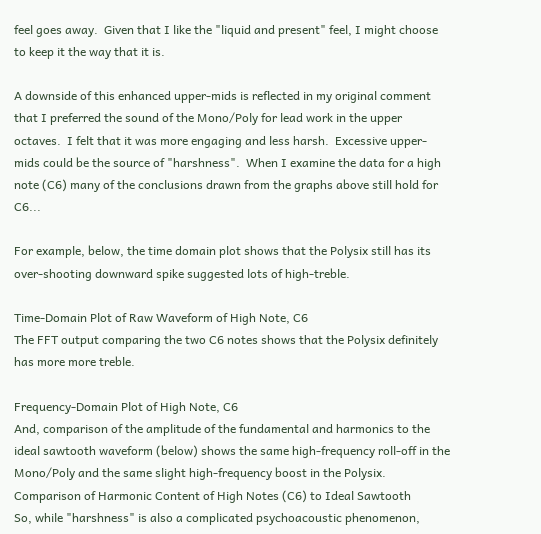feel goes away.  Given that I like the "liquid and present" feel, I might choose to keep it the way that it is.

A downside of this enhanced upper-mids is reflected in my original comment that I preferred the sound of the Mono/Poly for lead work in the upper octaves.  I felt that it was more engaging and less harsh.  Excessive upper-mids could be the source of "harshness".  When I examine the data for a high note (C6) many of the conclusions drawn from the graphs above still hold for C6...

For example, below, the time domain plot shows that the Polysix still has its over-shooting downward spike suggested lots of high-treble.

Time-Domain Plot of Raw Waveform of High Note, C6
The FFT output comparing the two C6 notes shows that the Polysix definitely has more more treble.

Frequency-Domain Plot of High Note, C6
And, comparison of the amplitude of the fundamental and harmonics to the ideal sawtooth waveform (below) shows the same high-frequency roll-off in the Mono/Poly and the same slight high-frequency boost in the Polysix.
Comparison of Harmonic Content of High Notes (C6) to Ideal Sawtooth
So, while "harshness" is also a complicated psychoacoustic phenomenon,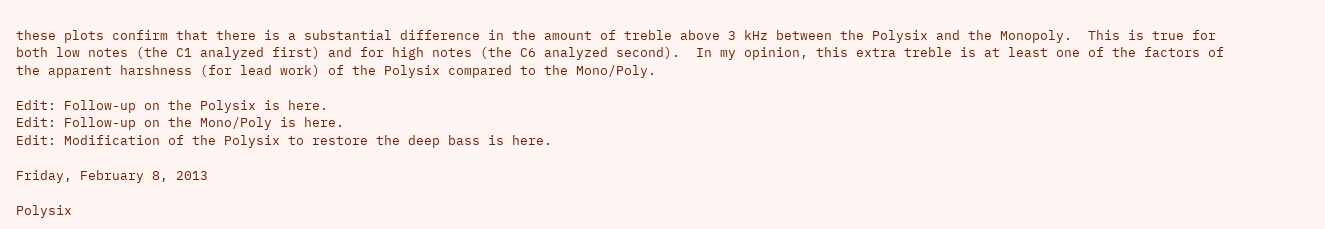these plots confirm that there is a substantial difference in the amount of treble above 3 kHz between the Polysix and the Monopoly.  This is true for both low notes (the C1 analyzed first) and for high notes (the C6 analyzed second).  In my opinion, this extra treble is at least one of the factors of the apparent harshness (for lead work) of the Polysix compared to the Mono/Poly.

Edit: Follow-up on the Polysix is here.
Edit: Follow-up on the Mono/Poly is here.
Edit: Modification of the Polysix to restore the deep bass is here.

Friday, February 8, 2013

Polysix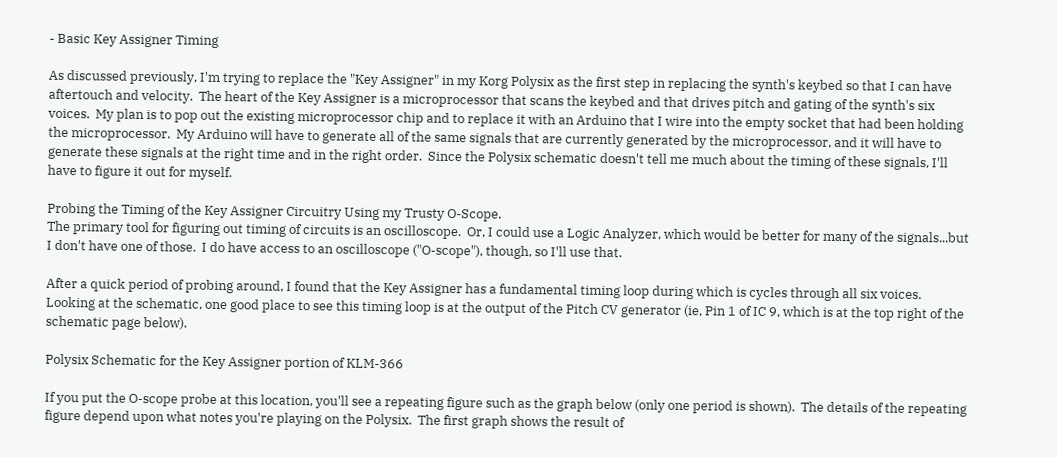- Basic Key Assigner Timing

As discussed previously, I'm trying to replace the "Key Assigner" in my Korg Polysix as the first step in replacing the synth's keybed so that I can have aftertouch and velocity.  The heart of the Key Assigner is a microprocessor that scans the keybed and that drives pitch and gating of the synth's six voices.  My plan is to pop out the existing microprocessor chip and to replace it with an Arduino that I wire into the empty socket that had been holding the microprocessor.  My Arduino will have to generate all of the same signals that are currently generated by the microprocessor, and it will have to generate these signals at the right time and in the right order.  Since the Polysix schematic doesn't tell me much about the timing of these signals, I'll have to figure it out for myself.

Probing the Timing of the Key Assigner Circuitry Using my Trusty O-Scope.
The primary tool for figuring out timing of circuits is an oscilloscope.  Or, I could use a Logic Analyzer, which would be better for many of the signals...but I don't have one of those.  I do have access to an oscilloscope ("O-scope"), though, so I'll use that.

After a quick period of probing around, I found that the Key Assigner has a fundamental timing loop during which is cycles through all six voices.  Looking at the schematic, one good place to see this timing loop is at the output of the Pitch CV generator (ie, Pin 1 of IC 9, which is at the top right of the schematic page below).

Polysix Schematic for the Key Assigner portion of KLM-366

If you put the O-scope probe at this location, you'll see a repeating figure such as the graph below (only one period is shown).  The details of the repeating figure depend upon what notes you're playing on the Polysix.  The first graph shows the result of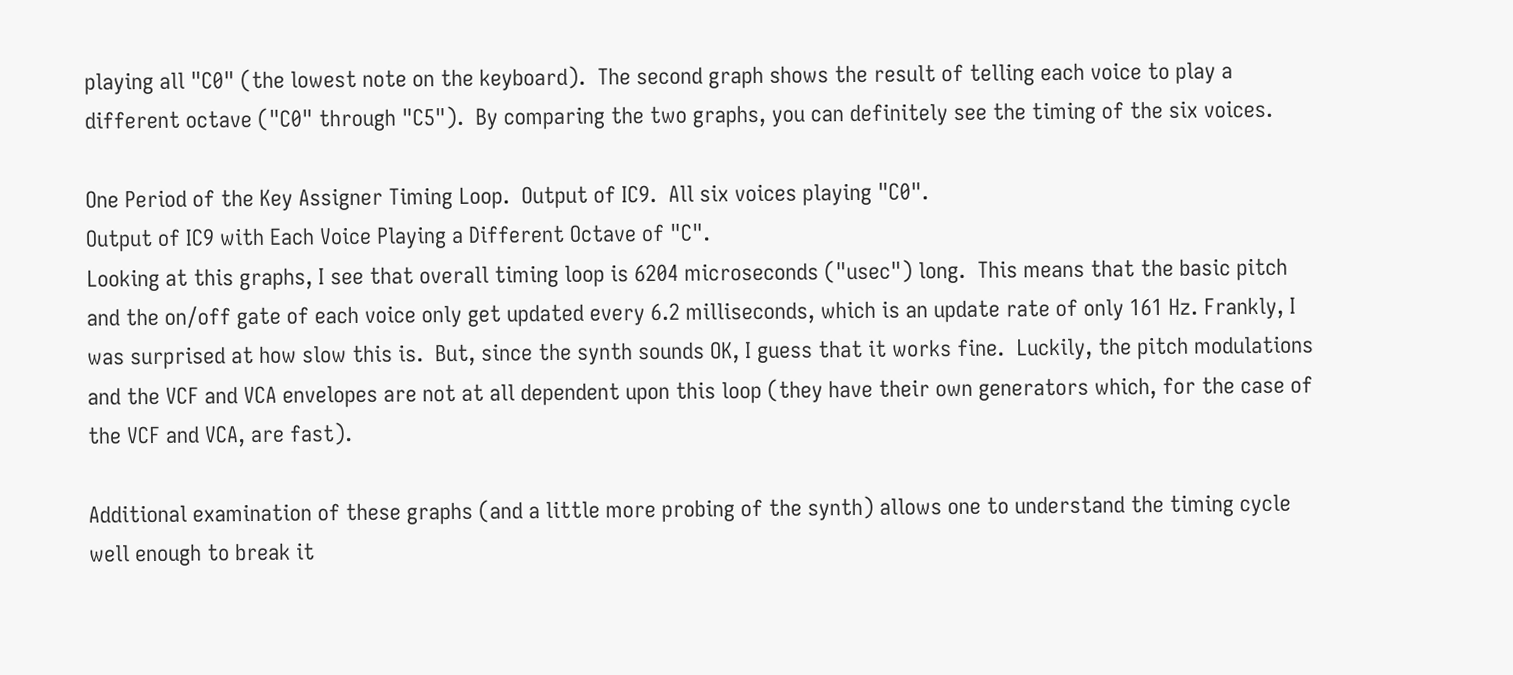playing all "C0" (the lowest note on the keyboard).  The second graph shows the result of telling each voice to play a different octave ("C0" through "C5").  By comparing the two graphs, you can definitely see the timing of the six voices.

One Period of the Key Assigner Timing Loop.  Output of IC9.  All six voices playing "C0".
Output of IC9 with Each Voice Playing a Different Octave of "C".
Looking at this graphs, I see that overall timing loop is 6204 microseconds ("usec") long.  This means that the basic pitch and the on/off gate of each voice only get updated every 6.2 milliseconds, which is an update rate of only 161 Hz. Frankly, I was surprised at how slow this is.  But, since the synth sounds OK, I guess that it works fine.  Luckily, the pitch modulations and the VCF and VCA envelopes are not at all dependent upon this loop (they have their own generators which, for the case of the VCF and VCA, are fast).

Additional examination of these graphs (and a little more probing of the synth) allows one to understand the timing cycle well enough to break it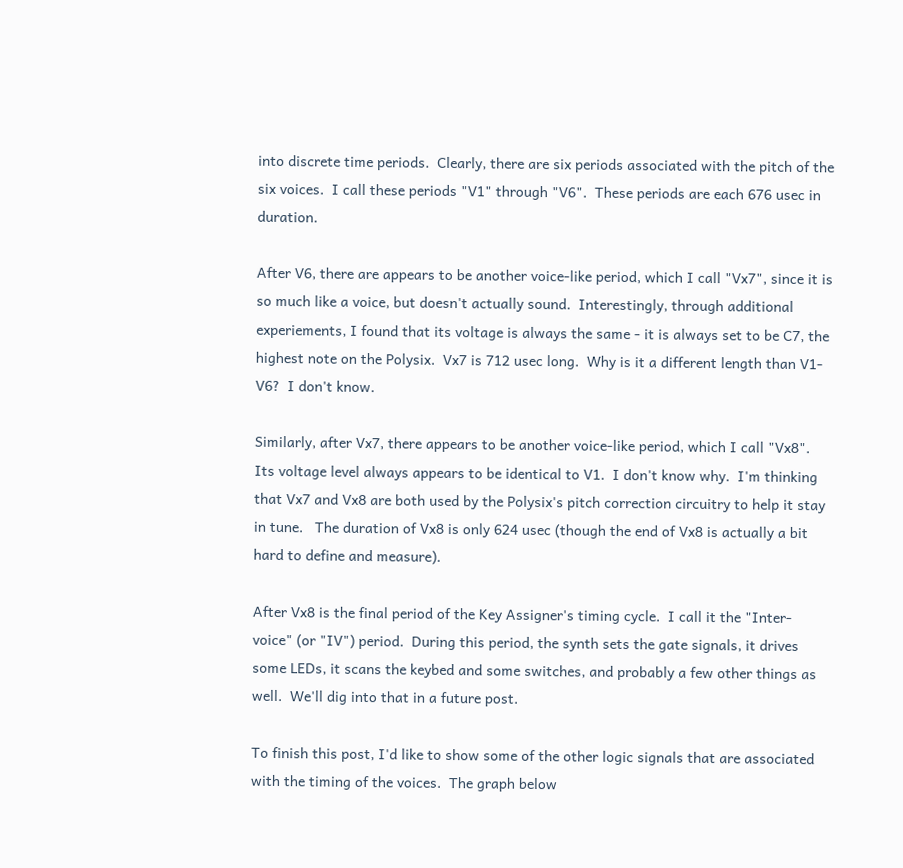into discrete time periods.  Clearly, there are six periods associated with the pitch of the six voices.  I call these periods "V1" through "V6".  These periods are each 676 usec in duration.

After V6, there are appears to be another voice-like period, which I call "Vx7", since it is so much like a voice, but doesn't actually sound.  Interestingly, through additional experiements, I found that its voltage is always the same - it is always set to be C7, the highest note on the Polysix.  Vx7 is 712 usec long.  Why is it a different length than V1-V6?  I don't know.

Similarly, after Vx7, there appears to be another voice-like period, which I call "Vx8".  Its voltage level always appears to be identical to V1.  I don't know why.  I'm thinking that Vx7 and Vx8 are both used by the Polysix's pitch correction circuitry to help it stay in tune.   The duration of Vx8 is only 624 usec (though the end of Vx8 is actually a bit hard to define and measure).

After Vx8 is the final period of the Key Assigner's timing cycle.  I call it the "Inter-voice" (or "IV") period.  During this period, the synth sets the gate signals, it drives some LEDs, it scans the keybed and some switches, and probably a few other things as well.  We'll dig into that in a future post.

To finish this post, I'd like to show some of the other logic signals that are associated with the timing of the voices.  The graph below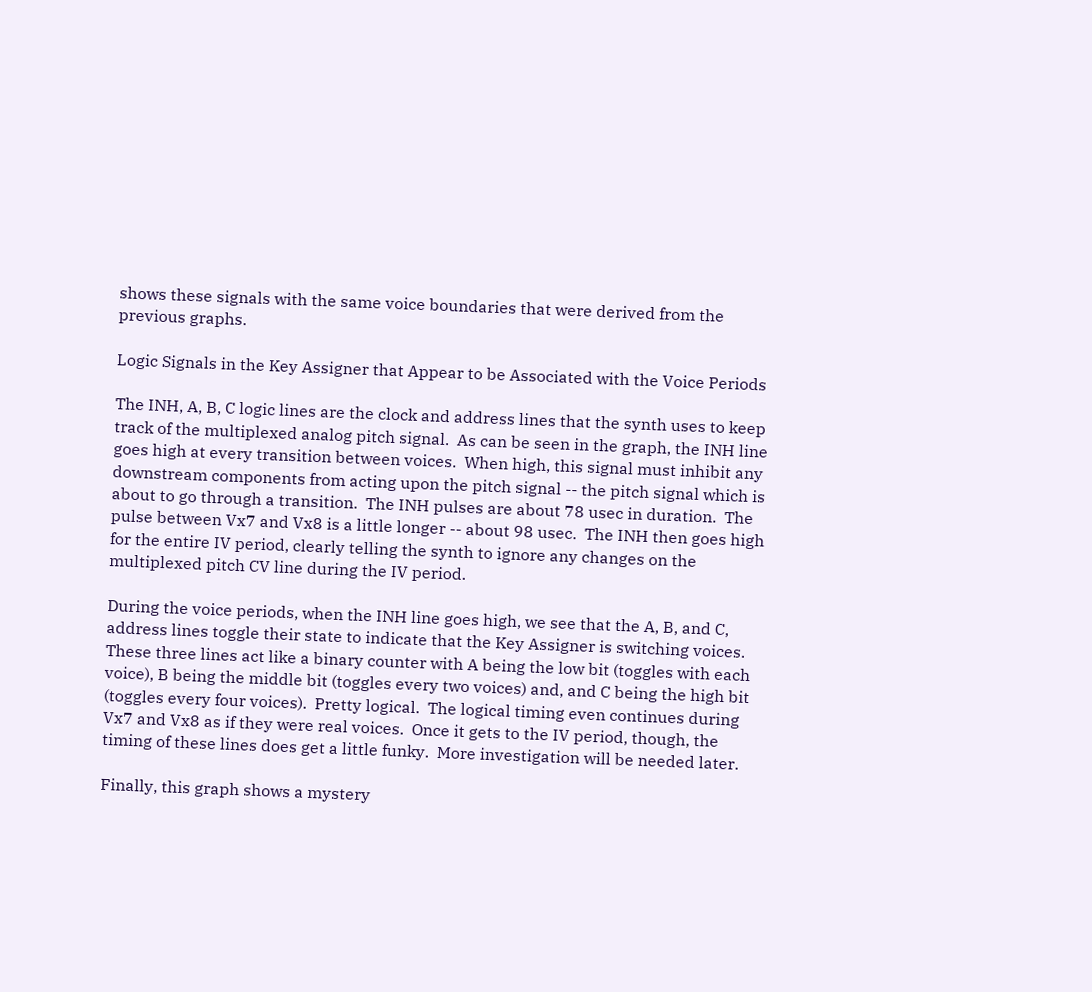shows these signals with the same voice boundaries that were derived from the previous graphs.

Logic Signals in the Key Assigner that Appear to be Associated with the Voice Periods

The INH, A, B, C logic lines are the clock and address lines that the synth uses to keep track of the multiplexed analog pitch signal.  As can be seen in the graph, the INH line goes high at every transition between voices.  When high, this signal must inhibit any downstream components from acting upon the pitch signal -- the pitch signal which is about to go through a transition.  The INH pulses are about 78 usec in duration.  The pulse between Vx7 and Vx8 is a little longer -- about 98 usec.  The INH then goes high for the entire IV period, clearly telling the synth to ignore any changes on the multiplexed pitch CV line during the IV period.

During the voice periods, when the INH line goes high, we see that the A, B, and C, address lines toggle their state to indicate that the Key Assigner is switching voices.  These three lines act like a binary counter with A being the low bit (toggles with each voice), B being the middle bit (toggles every two voices) and, and C being the high bit (toggles every four voices).  Pretty logical.  The logical timing even continues during Vx7 and Vx8 as if they were real voices.  Once it gets to the IV period, though, the timing of these lines does get a little funky.  More investigation will be needed later.

Finally, this graph shows a mystery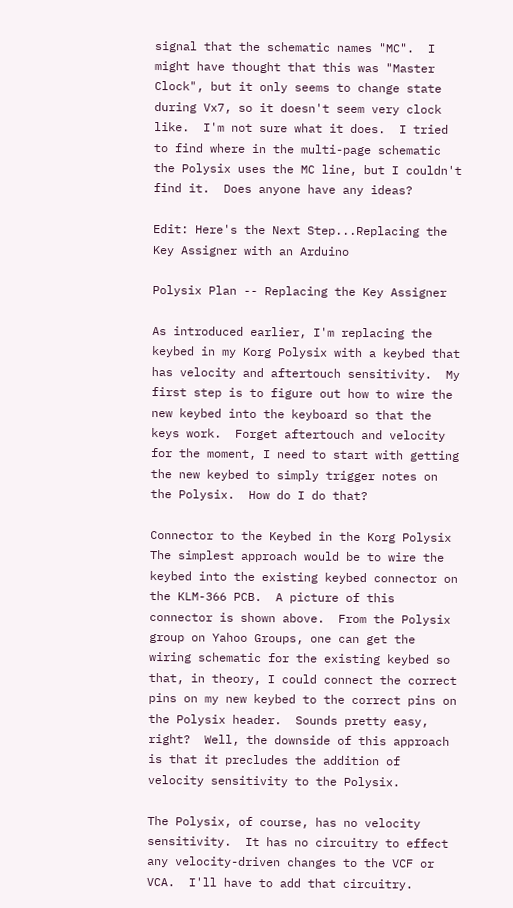signal that the schematic names "MC".  I might have thought that this was "Master Clock", but it only seems to change state during Vx7, so it doesn't seem very clock like.  I'm not sure what it does.  I tried to find where in the multi-page schematic the Polysix uses the MC line, but I couldn't find it.  Does anyone have any ideas?

Edit: Here's the Next Step...Replacing the Key Assigner with an Arduino

Polysix Plan -- Replacing the Key Assigner

As introduced earlier, I'm replacing the keybed in my Korg Polysix with a keybed that has velocity and aftertouch sensitivity.  My first step is to figure out how to wire the new keybed into the keyboard so that the keys work.  Forget aftertouch and velocity for the moment, I need to start with getting the new keybed to simply trigger notes on the Polysix.  How do I do that?

Connector to the Keybed in the Korg Polysix
The simplest approach would be to wire the keybed into the existing keybed connector on the KLM-366 PCB.  A picture of this connector is shown above.  From the Polysix group on Yahoo Groups, one can get the wiring schematic for the existing keybed so that, in theory, I could connect the correct pins on my new keybed to the correct pins on the Polysix header.  Sounds pretty easy, right?  Well, the downside of this approach is that it precludes the addition of velocity sensitivity to the Polysix.

The Polysix, of course, has no velocity sensitivity.  It has no circuitry to effect any velocity-driven changes to the VCF or VCA.  I'll have to add that circuitry.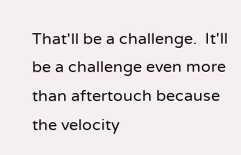That'll be a challenge.  It'll be a challenge even more than aftertouch because the velocity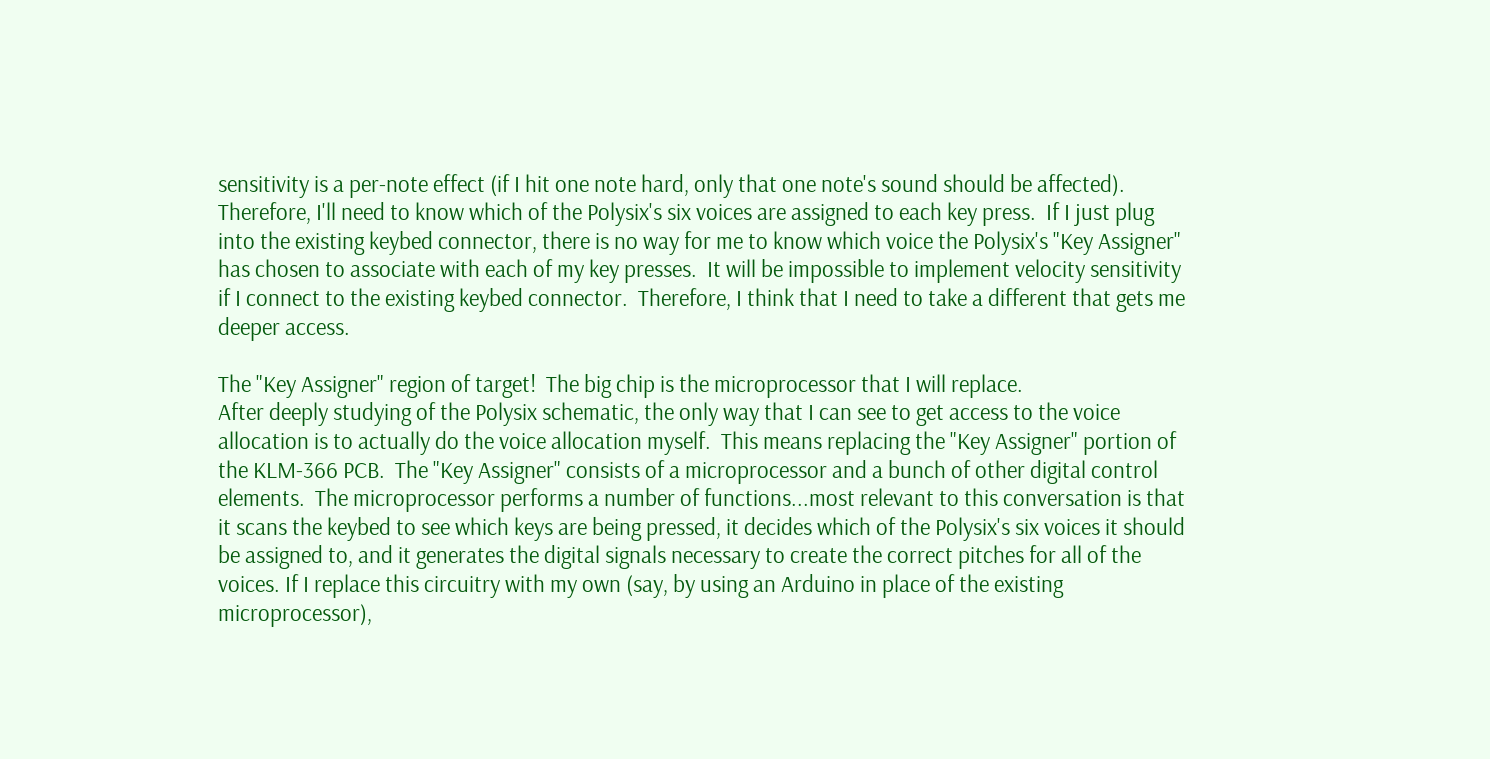sensitivity is a per-note effect (if I hit one note hard, only that one note's sound should be affected).  Therefore, I'll need to know which of the Polysix's six voices are assigned to each key press.  If I just plug into the existing keybed connector, there is no way for me to know which voice the Polysix's "Key Assigner" has chosen to associate with each of my key presses.  It will be impossible to implement velocity sensitivity if I connect to the existing keybed connector.  Therefore, I think that I need to take a different that gets me deeper access.

The "Key Assigner" region of target!  The big chip is the microprocessor that I will replace.
After deeply studying of the Polysix schematic, the only way that I can see to get access to the voice allocation is to actually do the voice allocation myself.  This means replacing the "Key Assigner" portion of the KLM-366 PCB.  The "Key Assigner" consists of a microprocessor and a bunch of other digital control elements.  The microprocessor performs a number of functions...most relevant to this conversation is that it scans the keybed to see which keys are being pressed, it decides which of the Polysix's six voices it should be assigned to, and it generates the digital signals necessary to create the correct pitches for all of the voices. If I replace this circuitry with my own (say, by using an Arduino in place of the existing microprocessor),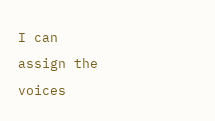I can assign the voices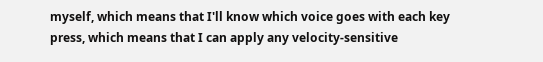myself, which means that I'll know which voice goes with each key press, which means that I can apply any velocity-sensitive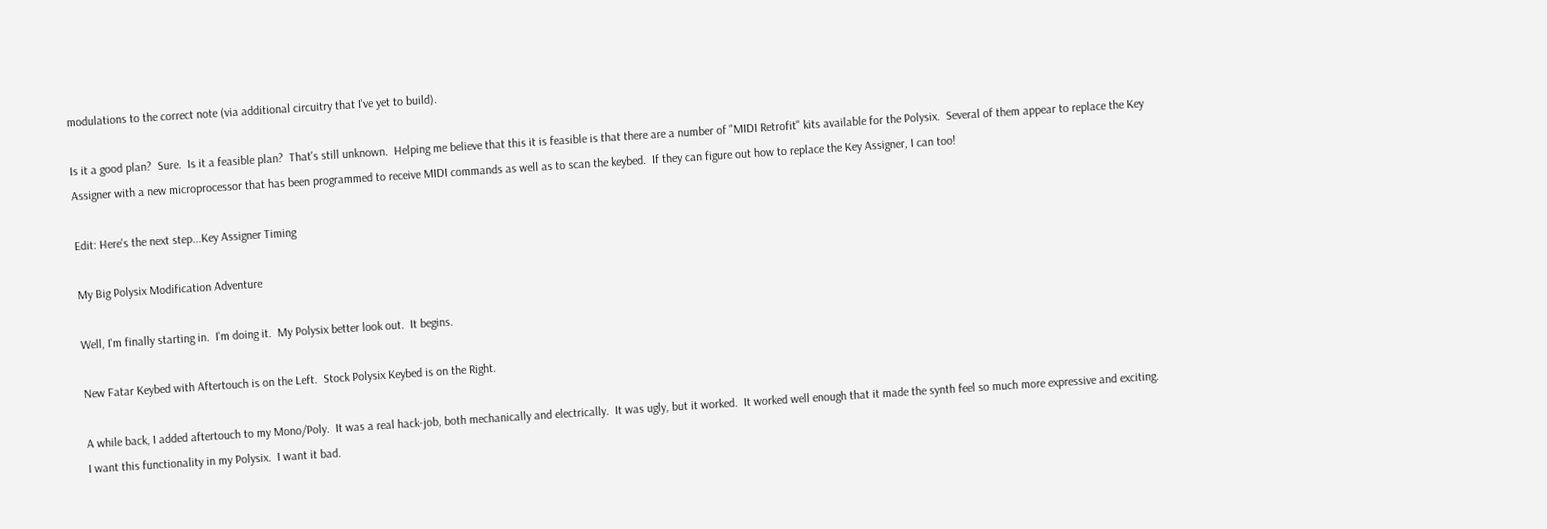modulations to the correct note (via additional circuitry that I've yet to build).

Is it a good plan?  Sure.  Is it a feasible plan?  That's still unknown.  Helping me believe that this it is feasible is that there are a number of "MIDI Retrofit" kits available for the Polysix.  Several of them appear to replace the Key Assigner with a new microprocessor that has been programmed to receive MIDI commands as well as to scan the keybed.  If they can figure out how to replace the Key Assigner, I can too!

Edit: Here's the next step...Key Assigner Timing

My Big Polysix Modification Adventure

Well, I'm finally starting in.  I'm doing it.  My Polysix better look out.  It begins.

New Fatar Keybed with Aftertouch is on the Left.  Stock Polysix Keybed is on the Right.

A while back, I added aftertouch to my Mono/Poly.  It was a real hack-job, both mechanically and electrically.  It was ugly, but it worked.  It worked well enough that it made the synth feel so much more expressive and exciting.  I want this functionality in my Polysix.  I want it bad.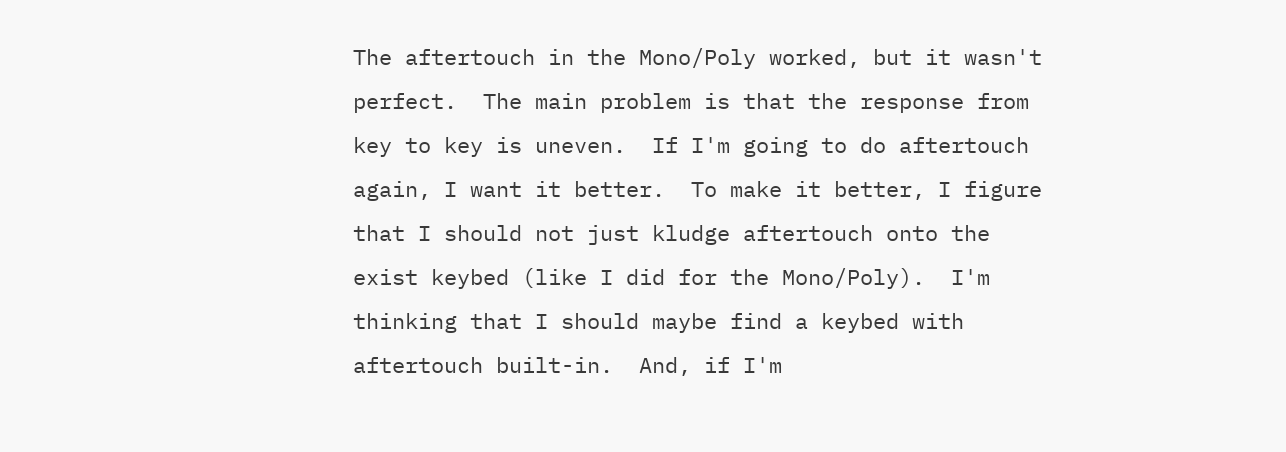The aftertouch in the Mono/Poly worked, but it wasn't perfect.  The main problem is that the response from key to key is uneven.  If I'm going to do aftertouch again, I want it better.  To make it better, I figure that I should not just kludge aftertouch onto the exist keybed (like I did for the Mono/Poly).  I'm thinking that I should maybe find a keybed with aftertouch built-in.  And, if I'm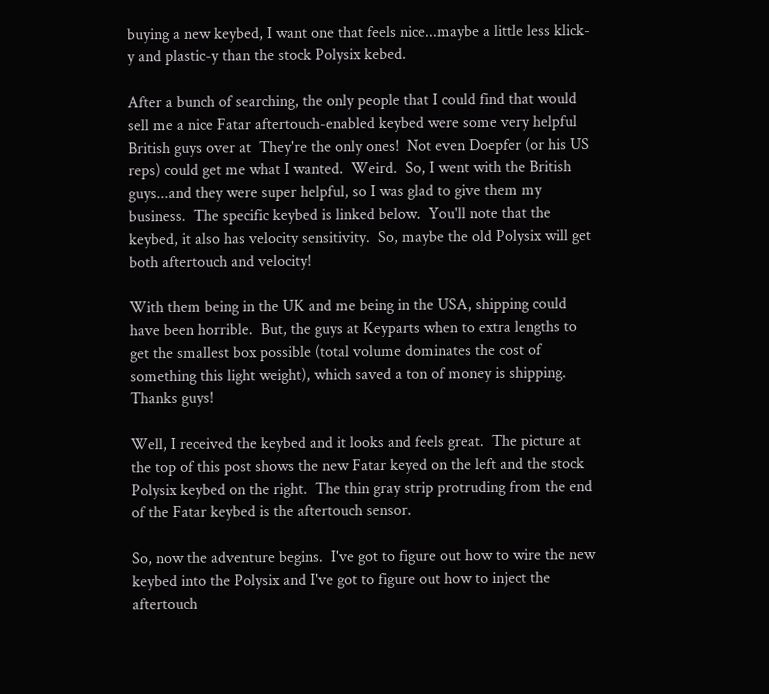buying a new keybed, I want one that feels nice...maybe a little less klick-y and plastic-y than the stock Polysix kebed.

After a bunch of searching, the only people that I could find that would sell me a nice Fatar aftertouch-enabled keybed were some very helpful British guys over at  They're the only ones!  Not even Doepfer (or his US reps) could get me what I wanted.  Weird.  So, I went with the British guys...and they were super helpful, so I was glad to give them my business.  The specific keybed is linked below.  You'll note that the keybed, it also has velocity sensitivity.  So, maybe the old Polysix will get both aftertouch and velocity!

With them being in the UK and me being in the USA, shipping could have been horrible.  But, the guys at Keyparts when to extra lengths to get the smallest box possible (total volume dominates the cost of something this light weight), which saved a ton of money is shipping.  Thanks guys!

Well, I received the keybed and it looks and feels great.  The picture at the top of this post shows the new Fatar keyed on the left and the stock Polysix keybed on the right.  The thin gray strip protruding from the end of the Fatar keybed is the aftertouch sensor.

So, now the adventure begins.  I've got to figure out how to wire the new keybed into the Polysix and I've got to figure out how to inject the aftertouch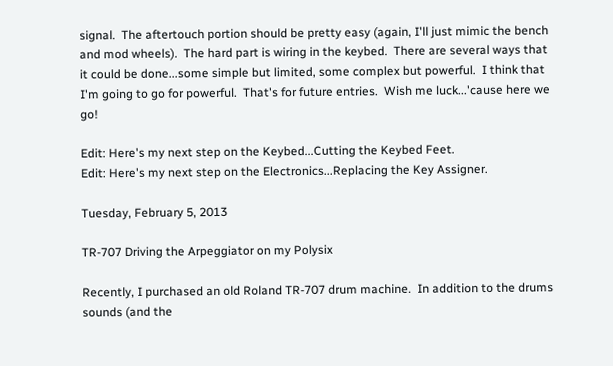signal.  The aftertouch portion should be pretty easy (again, I'll just mimic the bench and mod wheels).  The hard part is wiring in the keybed.  There are several ways that it could be done...some simple but limited, some complex but powerful.  I think that I'm going to go for powerful.  That's for future entries.  Wish me luck...'cause here we go!

Edit: Here's my next step on the Keybed...Cutting the Keybed Feet.
Edit: Here's my next step on the Electronics...Replacing the Key Assigner.

Tuesday, February 5, 2013

TR-707 Driving the Arpeggiator on my Polysix

Recently, I purchased an old Roland TR-707 drum machine.  In addition to the drums sounds (and the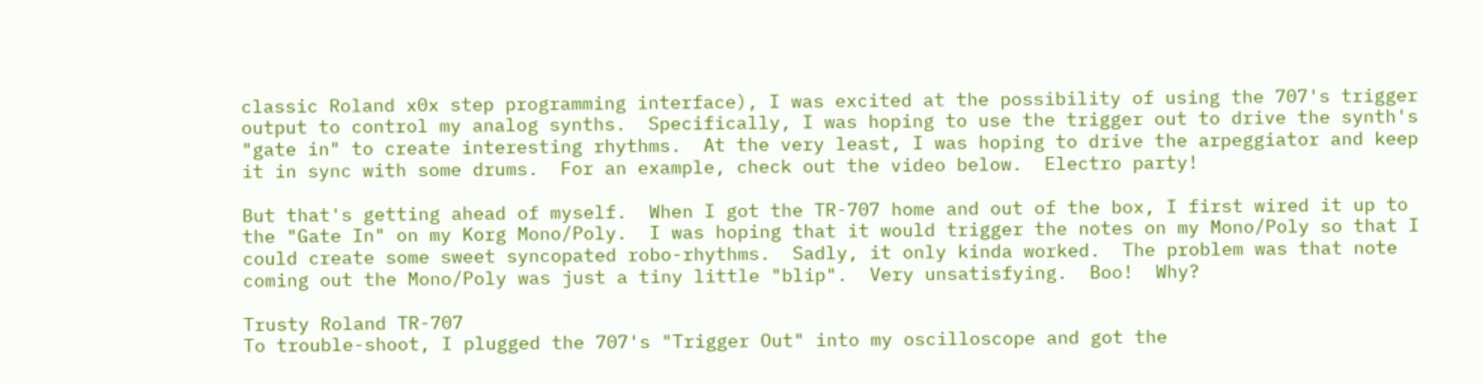classic Roland x0x step programming interface), I was excited at the possibility of using the 707's trigger output to control my analog synths.  Specifically, I was hoping to use the trigger out to drive the synth's "gate in" to create interesting rhythms.  At the very least, I was hoping to drive the arpeggiator and keep it in sync with some drums.  For an example, check out the video below.  Electro party!

But that's getting ahead of myself.  When I got the TR-707 home and out of the box, I first wired it up to the "Gate In" on my Korg Mono/Poly.  I was hoping that it would trigger the notes on my Mono/Poly so that I could create some sweet syncopated robo-rhythms.  Sadly, it only kinda worked.  The problem was that note coming out the Mono/Poly was just a tiny little "blip".  Very unsatisfying.  Boo!  Why?

Trusty Roland TR-707
To trouble-shoot, I plugged the 707's "Trigger Out" into my oscilloscope and got the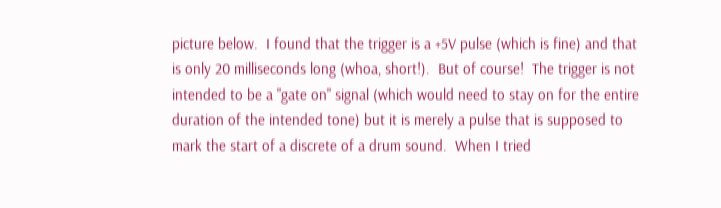picture below.  I found that the trigger is a +5V pulse (which is fine) and that is only 20 milliseconds long (whoa, short!).  But of course!  The trigger is not intended to be a "gate on" signal (which would need to stay on for the entire duration of the intended tone) but it is merely a pulse that is supposed to mark the start of a discrete of a drum sound.  When I tried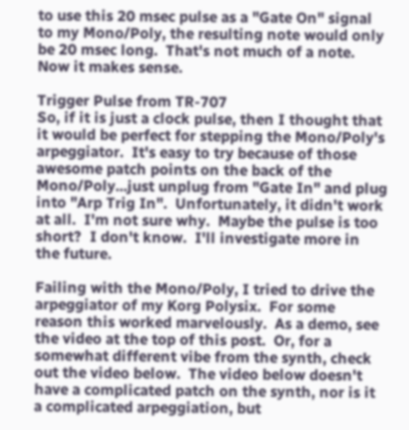to use this 20 msec pulse as a "Gate On" signal to my Mono/Poly, the resulting note would only be 20 msec long.  That's not much of a note.  Now it makes sense.

Trigger Pulse from TR-707
So, if it is just a clock pulse, then I thought that it would be perfect for stepping the Mono/Poly's arpeggiator.  It's easy to try because of those awesome patch points on the back of the Mono/Poly...just unplug from "Gate In" and plug into "Arp Trig In".  Unfortunately, it didn't work at all.  I'm not sure why.  Maybe the pulse is too short?  I don't know.  I'll investigate more in the future.

Failing with the Mono/Poly, I tried to drive the arpeggiator of my Korg Polysix.  For some reason this worked marvelously.  As a demo, see the video at the top of this post.  Or, for a somewhat different vibe from the synth, check out the video below.  The video below doesn't have a complicated patch on the synth, nor is it a complicated arpeggiation, but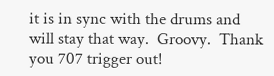it is in sync with the drums and will stay that way.  Groovy.  Thank you 707 trigger out!